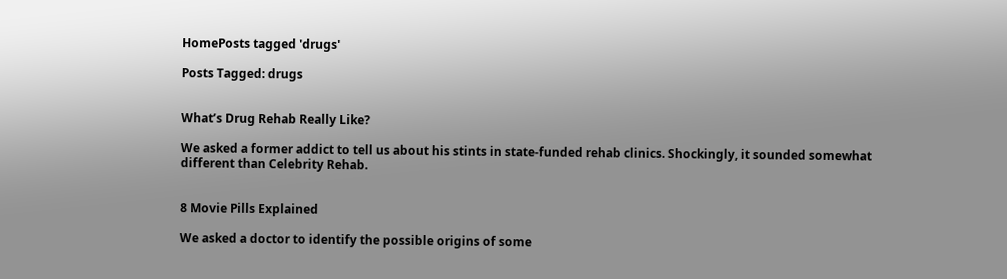HomePosts tagged 'drugs'

Posts Tagged: drugs


What’s Drug Rehab Really Like?

We asked a former addict to tell us about his stints in state-funded rehab clinics. Shockingly, it sounded somewhat different than Celebrity Rehab.


8 Movie Pills Explained

We asked a doctor to identify the possible origins of some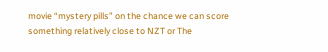movie “mystery pills” on the chance we can score something relatively close to NZT or The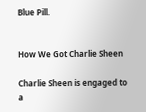Blue Pill.


How We Got Charlie Sheen

Charlie Sheen is engaged to a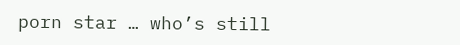porn star … who’s still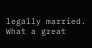legally married. What a great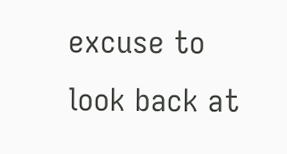excuse to look back at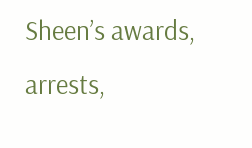Sheen’s awards, arrests,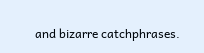and bizarre catchphrases.